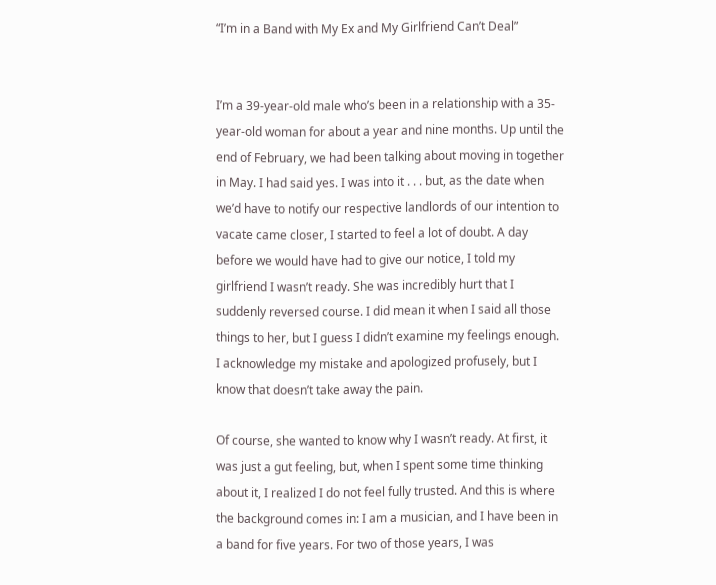“I’m in a Band with My Ex and My Girlfriend Can’t Deal”


I’m a 39-year-old male who’s been in a relationship with a 35-year-old woman for about a year and nine months. Up until the end of February, we had been talking about moving in together in May. I had said yes. I was into it . . . but, as the date when we’d have to notify our respective landlords of our intention to vacate came closer, I started to feel a lot of doubt. A day before we would have had to give our notice, I told my girlfriend I wasn’t ready. She was incredibly hurt that I suddenly reversed course. I did mean it when I said all those things to her, but I guess I didn’t examine my feelings enough. I acknowledge my mistake and apologized profusely, but I know that doesn’t take away the pain.

Of course, she wanted to know why I wasn’t ready. At first, it was just a gut feeling, but, when I spent some time thinking about it, I realized I do not feel fully trusted. And this is where the background comes in: I am a musician, and I have been in a band for five years. For two of those years, I was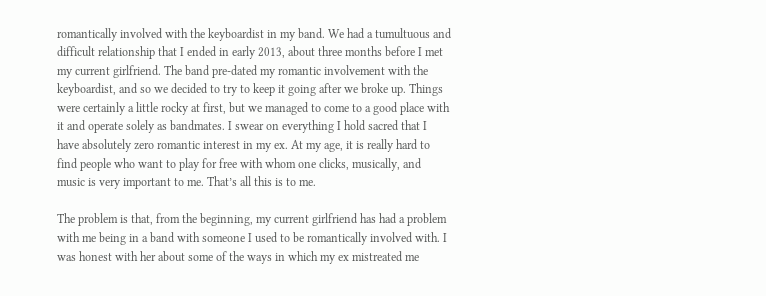romantically involved with the keyboardist in my band. We had a tumultuous and difficult relationship that I ended in early 2013, about three months before I met my current girlfriend. The band pre-dated my romantic involvement with the keyboardist, and so we decided to try to keep it going after we broke up. Things were certainly a little rocky at first, but we managed to come to a good place with it and operate solely as bandmates. I swear on everything I hold sacred that I have absolutely zero romantic interest in my ex. At my age, it is really hard to find people who want to play for free with whom one clicks, musically, and music is very important to me. That’s all this is to me.

The problem is that, from the beginning, my current girlfriend has had a problem with me being in a band with someone I used to be romantically involved with. I was honest with her about some of the ways in which my ex mistreated me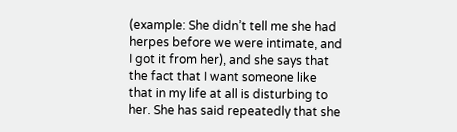(example: She didn’t tell me she had herpes before we were intimate, and I got it from her), and she says that the fact that I want someone like that in my life at all is disturbing to her. She has said repeatedly that she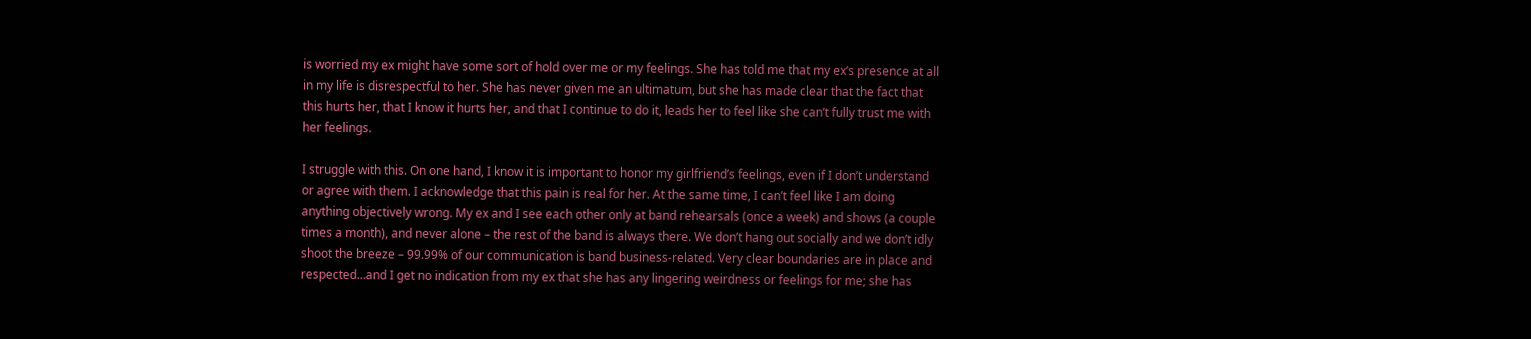is worried my ex might have some sort of hold over me or my feelings. She has told me that my ex’s presence at all in my life is disrespectful to her. She has never given me an ultimatum, but she has made clear that the fact that this hurts her, that I know it hurts her, and that I continue to do it, leads her to feel like she can’t fully trust me with her feelings.

I struggle with this. On one hand, I know it is important to honor my girlfriend’s feelings, even if I don’t understand or agree with them. I acknowledge that this pain is real for her. At the same time, I can’t feel like I am doing anything objectively wrong. My ex and I see each other only at band rehearsals (once a week) and shows (a couple times a month), and never alone – the rest of the band is always there. We don’t hang out socially and we don’t idly shoot the breeze – 99.99% of our communication is band business-related. Very clear boundaries are in place and respected…and I get no indication from my ex that she has any lingering weirdness or feelings for me; she has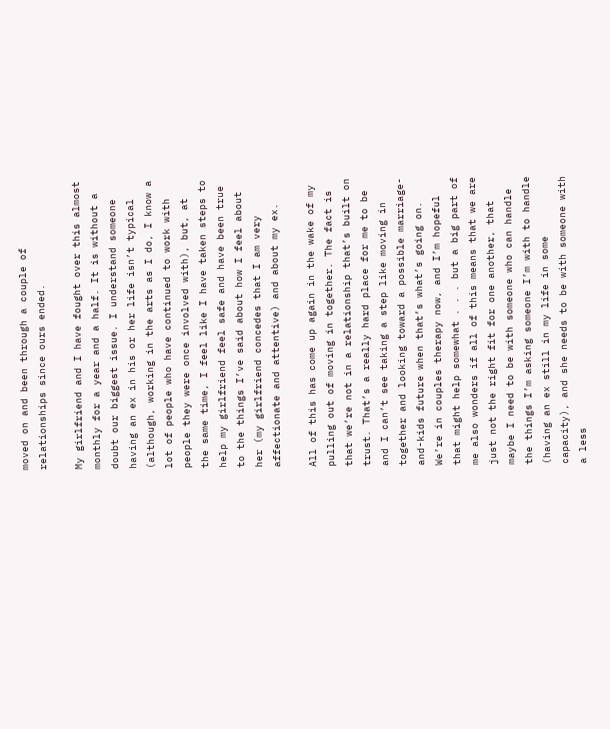moved on and been through a couple of relationships since ours ended.

My girlfriend and I have fought over this almost monthly for a year and a half. It is without a doubt our biggest issue. I understand someone having an ex in his or her life isn’t typical (although, working in the arts as I do, I know a lot of people who have continued to work with people they were once involved with), but, at the same time, I feel like I have taken steps to help my girlfriend feel safe and have been true to the things I’ve said about how I feel about her (my girlfriend concedes that I am very affectionate and attentive) and about my ex.

All of this has come up again in the wake of my pulling out of moving in together. The fact is that we’re not in a relationship that’s built on trust. That’s a really hard place for me to be and I can’t see taking a step like moving in together and looking toward a possible marriage-and-kids future when that’s what’s going on. We’re in couples therapy now, and I’m hopeful that might help somewhat . . . but a big part of me also wonders if all of this means that we are just not the right fit for one another, that maybe I need to be with someone who can handle the things I’m asking someone I’m with to handle (having an ex still in my life in some capacity), and she needs to be with someone with a less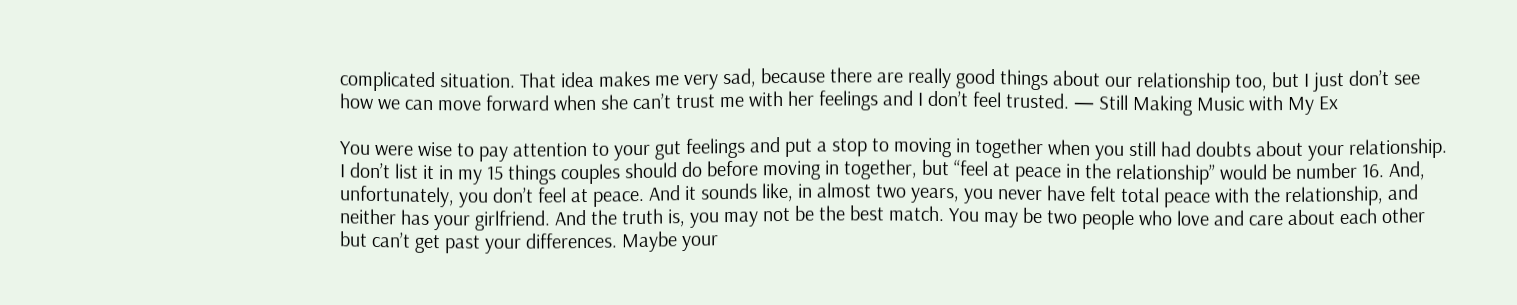complicated situation. That idea makes me very sad, because there are really good things about our relationship too, but I just don’t see how we can move forward when she can’t trust me with her feelings and I don’t feel trusted. — Still Making Music with My Ex

You were wise to pay attention to your gut feelings and put a stop to moving in together when you still had doubts about your relationship. I don’t list it in my 15 things couples should do before moving in together, but “feel at peace in the relationship” would be number 16. And, unfortunately, you don’t feel at peace. And it sounds like, in almost two years, you never have felt total peace with the relationship, and neither has your girlfriend. And the truth is, you may not be the best match. You may be two people who love and care about each other but can’t get past your differences. Maybe your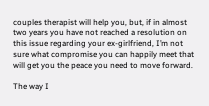couples therapist will help you, but, if in almost two years you have not reached a resolution on this issue regarding your ex-girlfriend, I’m not sure what compromise you can happily meet that will get you the peace you need to move forward.

The way I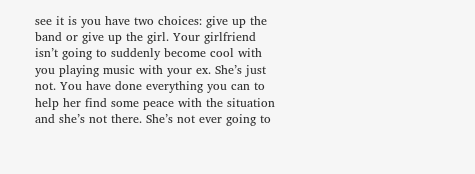see it is you have two choices: give up the band or give up the girl. Your girlfriend isn’t going to suddenly become cool with you playing music with your ex. She’s just not. You have done everything you can to help her find some peace with the situation and she’s not there. She’s not ever going to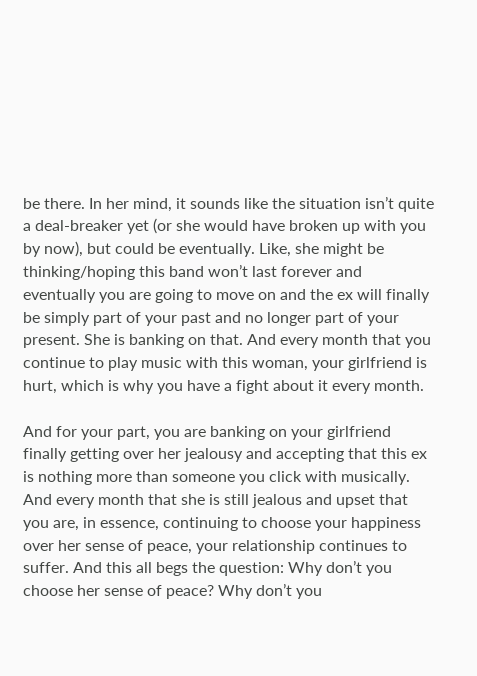be there. In her mind, it sounds like the situation isn’t quite a deal-breaker yet (or she would have broken up with you by now), but could be eventually. Like, she might be thinking/hoping this band won’t last forever and eventually you are going to move on and the ex will finally be simply part of your past and no longer part of your present. She is banking on that. And every month that you continue to play music with this woman, your girlfriend is hurt, which is why you have a fight about it every month.

And for your part, you are banking on your girlfriend finally getting over her jealousy and accepting that this ex is nothing more than someone you click with musically. And every month that she is still jealous and upset that you are, in essence, continuing to choose your happiness over her sense of peace, your relationship continues to suffer. And this all begs the question: Why don’t you choose her sense of peace? Why don’t you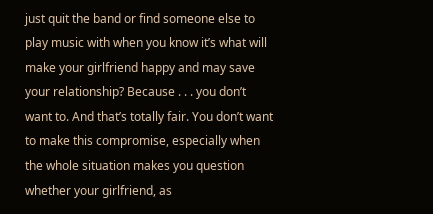just quit the band or find someone else to play music with when you know it’s what will make your girlfriend happy and may save your relationship? Because . . . you don’t want to. And that’s totally fair. You don’t want to make this compromise, especially when the whole situation makes you question whether your girlfriend, as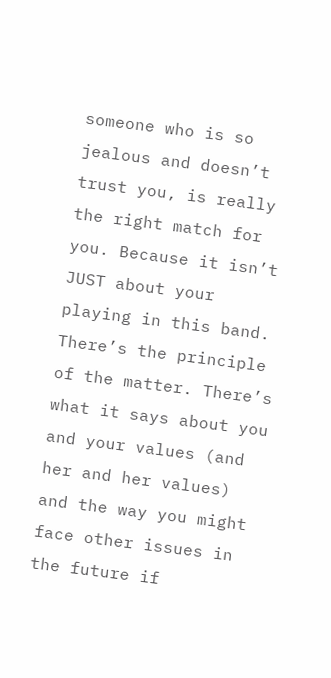someone who is so jealous and doesn’t trust you, is really the right match for you. Because it isn’t JUST about your playing in this band. There’s the principle of the matter. There’s what it says about you and your values (and her and her values) and the way you might face other issues in the future if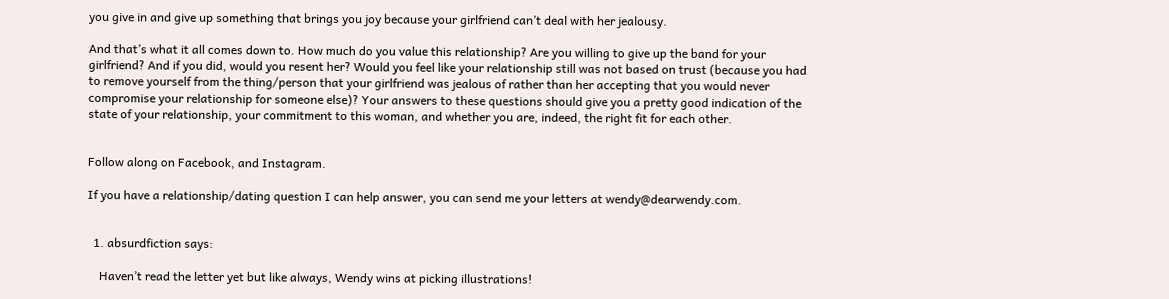you give in and give up something that brings you joy because your girlfriend can’t deal with her jealousy.

And that’s what it all comes down to. How much do you value this relationship? Are you willing to give up the band for your girlfriend? And if you did, would you resent her? Would you feel like your relationship still was not based on trust (because you had to remove yourself from the thing/person that your girlfriend was jealous of rather than her accepting that you would never compromise your relationship for someone else)? Your answers to these questions should give you a pretty good indication of the state of your relationship, your commitment to this woman, and whether you are, indeed, the right fit for each other.


Follow along on Facebook, and Instagram.

If you have a relationship/dating question I can help answer, you can send me your letters at wendy@dearwendy.com.


  1. absurdfiction says:

    Haven’t read the letter yet but like always, Wendy wins at picking illustrations!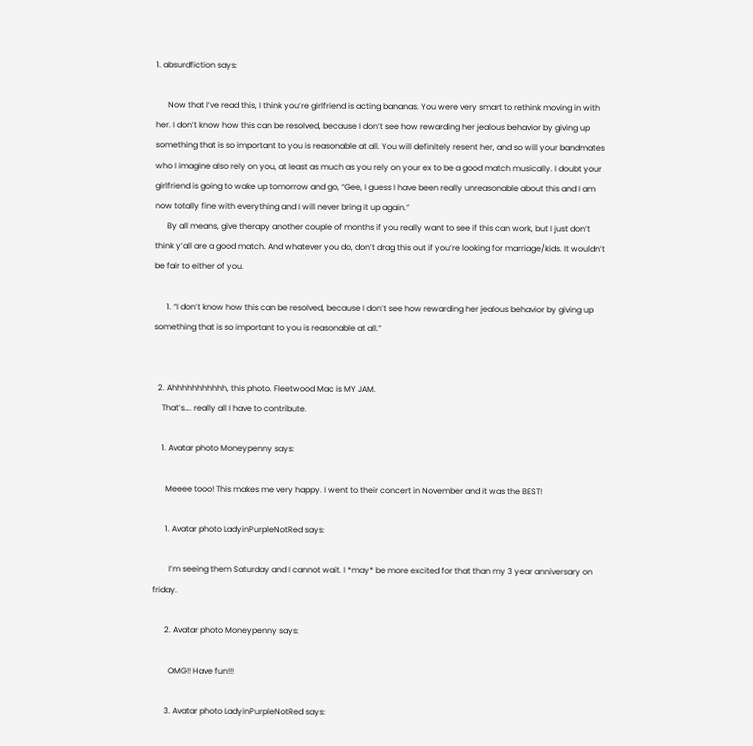1. absurdfiction says:

      Now that I’ve read this, I think you’re girlfriend is acting bananas. You were very smart to rethink moving in with her. I don’t know how this can be resolved, because I don’t see how rewarding her jealous behavior by giving up something that is so important to you is reasonable at all. You will definitely resent her, and so will your bandmates who I imagine also rely on you, at least as much as you rely on your ex to be a good match musically. I doubt your girlfriend is going to wake up tomorrow and go, “Gee, I guess I have been really unreasonable about this and I am now totally fine with everything and I will never bring it up again.”
      By all means, give therapy another couple of months if you really want to see if this can work, but I just don’t think y’all are a good match. And whatever you do, don’t drag this out if you’re looking for marriage/kids. It wouldn’t be fair to either of you.

      1. “I don’t know how this can be resolved, because I don’t see how rewarding her jealous behavior by giving up something that is so important to you is reasonable at all.”


  2. Ahhhhhhhhhhh, this photo. Fleetwood Mac is MY JAM.
    That’s…. really all I have to contribute.

    1. Avatar photo Moneypenny says:

      Meeee tooo! This makes me very happy. I went to their concert in November and it was the BEST!

      1. Avatar photo LadyinPurpleNotRed says:

        I’m seeing them Saturday and I cannot wait. I *may* be more excited for that than my 3 year anniversary on friday.

      2. Avatar photo Moneypenny says:

        OMG!! Have fun!!!

      3. Avatar photo LadyinPurpleNotRed says: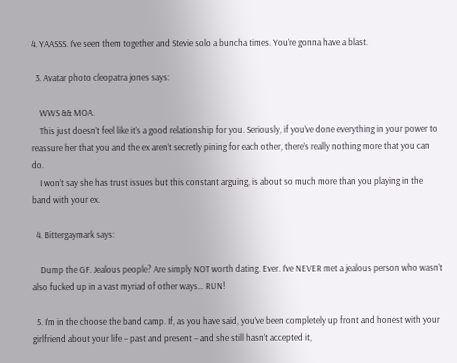4. YAASSS. I’ve seen them together and Stevie solo a buncha times. You’re gonna have a blast.

  3. Avatar photo cleopatra jones says:

    WWS && MOA.
    This just doesn’t feel like it’s a good relationship for you. Seriously, if you’ve done everything in your power to reassure her that you and the ex aren’t secretly pining for each other, there’s really nothing more that you can do.
    I won’t say she has trust issues but this constant arguing, is about so much more than you playing in the band with your ex.

  4. Bittergaymark says:

    Dump the GF. Jealous people? Are simply NOT worth dating. Ever. I’ve NEVER met a jealous person who wasn’t also fucked up in a vast myriad of other ways… RUN!

  5. I’m in the choose the band camp. If, as you have said, you’ve been completely up front and honest with your girlfriend about your life – past and present – and she still hasn’t accepted it,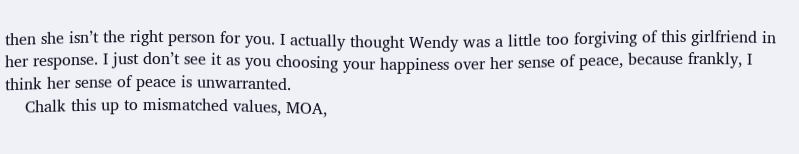then she isn’t the right person for you. I actually thought Wendy was a little too forgiving of this girlfriend in her response. I just don’t see it as you choosing your happiness over her sense of peace, because frankly, I think her sense of peace is unwarranted.
    Chalk this up to mismatched values, MOA,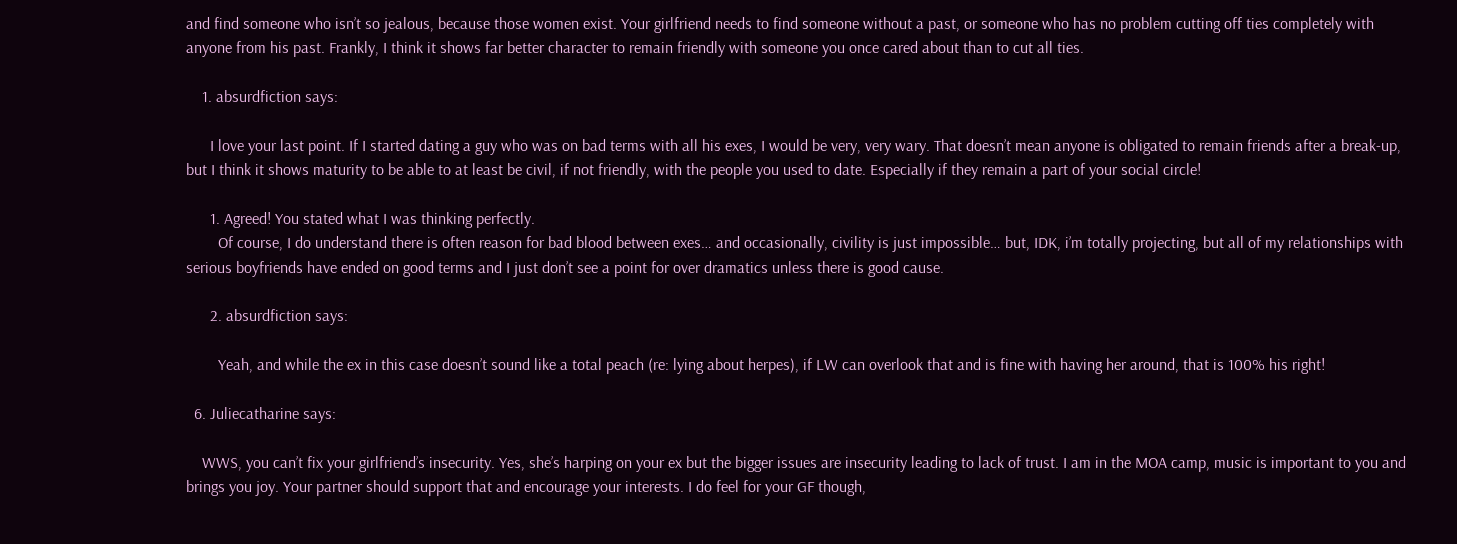and find someone who isn’t so jealous, because those women exist. Your girlfriend needs to find someone without a past, or someone who has no problem cutting off ties completely with anyone from his past. Frankly, I think it shows far better character to remain friendly with someone you once cared about than to cut all ties.

    1. absurdfiction says:

      I love your last point. If I started dating a guy who was on bad terms with all his exes, I would be very, very wary. That doesn’t mean anyone is obligated to remain friends after a break-up, but I think it shows maturity to be able to at least be civil, if not friendly, with the people you used to date. Especially if they remain a part of your social circle!

      1. Agreed! You stated what I was thinking perfectly.
        Of course, I do understand there is often reason for bad blood between exes… and occasionally, civility is just impossible… but, IDK, i’m totally projecting, but all of my relationships with serious boyfriends have ended on good terms and I just don’t see a point for over dramatics unless there is good cause.

      2. absurdfiction says:

        Yeah, and while the ex in this case doesn’t sound like a total peach (re: lying about herpes), if LW can overlook that and is fine with having her around, that is 100% his right!

  6. Juliecatharine says:

    WWS, you can’t fix your girlfriend’s insecurity. Yes, she’s harping on your ex but the bigger issues are insecurity leading to lack of trust. I am in the MOA camp, music is important to you and brings you joy. Your partner should support that and encourage your interests. I do feel for your GF though,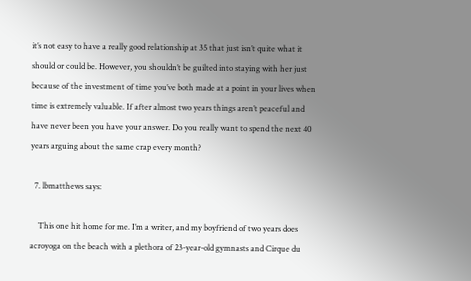it’s not easy to have a really good relationship at 35 that just isn’t quite what it should or could be. However, you shouldn’t be guilted into staying with her just because of the investment of time you’ve both made at a point in your lives when time is extremely valuable. If after almost two years things aren’t peaceful and have never been you have your answer. Do you really want to spend the next 40 years arguing about the same crap every month?

  7. lbmatthews says:

    This one hit home for me. I’m a writer, and my boyfriend of two years does acroyoga on the beach with a plethora of 23-year-old gymnasts and Cirque du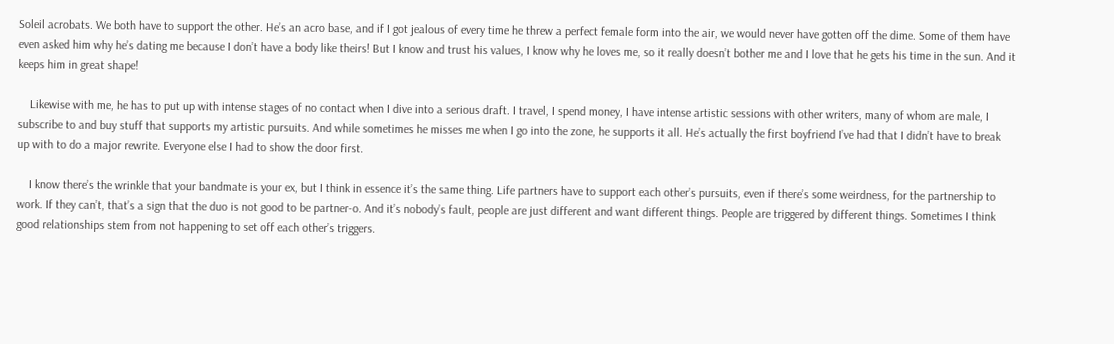Soleil acrobats. We both have to support the other. He’s an acro base, and if I got jealous of every time he threw a perfect female form into the air, we would never have gotten off the dime. Some of them have even asked him why he’s dating me because I don’t have a body like theirs! But I know and trust his values, I know why he loves me, so it really doesn’t bother me and I love that he gets his time in the sun. And it keeps him in great shape!

    Likewise with me, he has to put up with intense stages of no contact when I dive into a serious draft. I travel, I spend money, I have intense artistic sessions with other writers, many of whom are male, I subscribe to and buy stuff that supports my artistic pursuits. And while sometimes he misses me when I go into the zone, he supports it all. He’s actually the first boyfriend I’ve had that I didn’t have to break up with to do a major rewrite. Everyone else I had to show the door first.

    I know there’s the wrinkle that your bandmate is your ex, but I think in essence it’s the same thing. Life partners have to support each other’s pursuits, even if there’s some weirdness, for the partnership to work. If they can’t, that’s a sign that the duo is not good to be partner-o. And it’s nobody’s fault, people are just different and want different things. People are triggered by different things. Sometimes I think good relationships stem from not happening to set off each other’s triggers.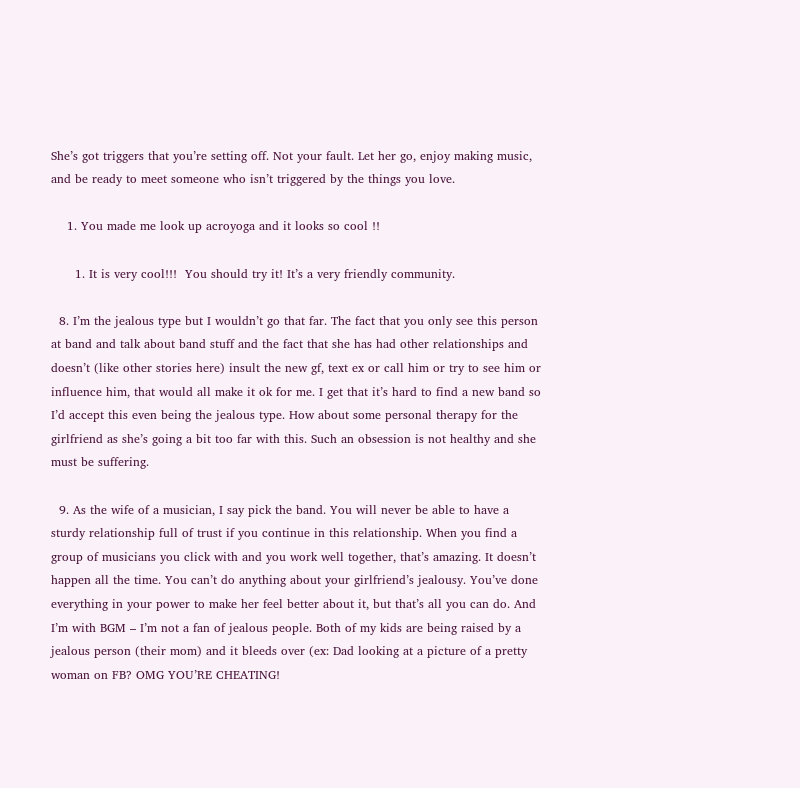She’s got triggers that you’re setting off. Not your fault. Let her go, enjoy making music, and be ready to meet someone who isn’t triggered by the things you love.

    1. You made me look up acroyoga and it looks so cool !!

      1. It is very cool!!!  You should try it! It’s a very friendly community.

  8. I’m the jealous type but I wouldn’t go that far. The fact that you only see this person at band and talk about band stuff and the fact that she has had other relationships and doesn’t (like other stories here) insult the new gf, text ex or call him or try to see him or influence him, that would all make it ok for me. I get that it’s hard to find a new band so I’d accept this even being the jealous type. How about some personal therapy for the girlfriend as she’s going a bit too far with this. Such an obsession is not healthy and she must be suffering.

  9. As the wife of a musician, I say pick the band. You will never be able to have a sturdy relationship full of trust if you continue in this relationship. When you find a group of musicians you click with and you work well together, that’s amazing. It doesn’t happen all the time. You can’t do anything about your girlfriend’s jealousy. You’ve done everything in your power to make her feel better about it, but that’s all you can do. And I’m with BGM – I’m not a fan of jealous people. Both of my kids are being raised by a jealous person (their mom) and it bleeds over (ex: Dad looking at a picture of a pretty woman on FB? OMG YOU’RE CHEATING!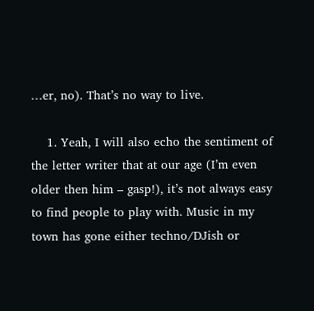…er, no). That’s no way to live.

    1. Yeah, I will also echo the sentiment of the letter writer that at our age (I’m even older then him – gasp!), it’s not always easy to find people to play with. Music in my town has gone either techno/DJish or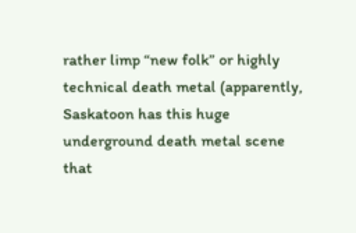rather limp “new folk” or highly technical death metal (apparently, Saskatoon has this huge underground death metal scene that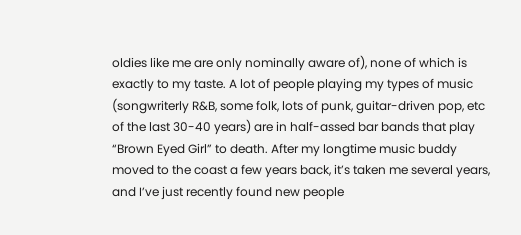oldies like me are only nominally aware of), none of which is exactly to my taste. A lot of people playing my types of music (songwriterly R&B, some folk, lots of punk, guitar-driven pop, etc of the last 30-40 years) are in half-assed bar bands that play “Brown Eyed Girl” to death. After my longtime music buddy moved to the coast a few years back, it’s taken me several years, and I’ve just recently found new people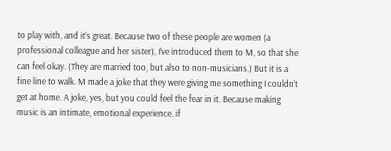to play with, and it’s great. Because two of these people are women (a professional colleague and her sister), I’ve introduced them to M, so that she can feel okay. (They are married too, but also to non-musicians.) But it is a fine line to walk. M made a joke that they were giving me something I couldn’t get at home. A joke, yes, but you could feel the fear in it. Because making music is an intimate, emotional experience. if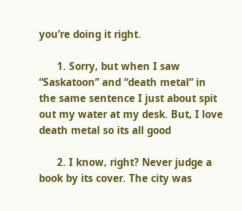you’re doing it right.

      1. Sorry, but when I saw “Saskatoon” and “death metal” in the same sentence I just about spit out my water at my desk. But, I love death metal so its all good

      2. I know, right? Never judge a book by its cover. The city was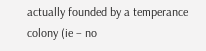actually founded by a temperance colony (ie – no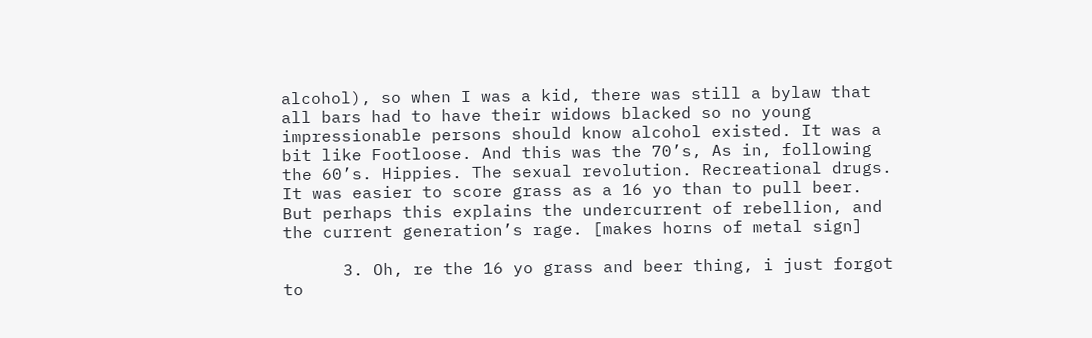alcohol), so when I was a kid, there was still a bylaw that all bars had to have their widows blacked so no young impressionable persons should know alcohol existed. It was a bit like Footloose. And this was the 70’s, As in, following the 60’s. Hippies. The sexual revolution. Recreational drugs. It was easier to score grass as a 16 yo than to pull beer. But perhaps this explains the undercurrent of rebellion, and the current generation’s rage. [makes horns of metal sign]

      3. Oh, re the 16 yo grass and beer thing, i just forgot to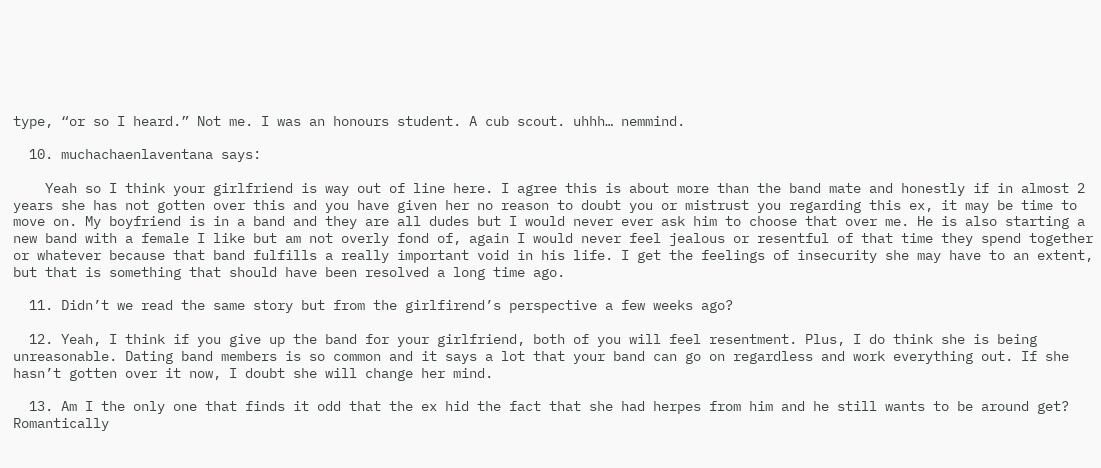type, “or so I heard.” Not me. I was an honours student. A cub scout. uhhh… nemmind.

  10. muchachaenlaventana says:

    Yeah so I think your girlfriend is way out of line here. I agree this is about more than the band mate and honestly if in almost 2 years she has not gotten over this and you have given her no reason to doubt you or mistrust you regarding this ex, it may be time to move on. My boyfriend is in a band and they are all dudes but I would never ever ask him to choose that over me. He is also starting a new band with a female I like but am not overly fond of, again I would never feel jealous or resentful of that time they spend together or whatever because that band fulfills a really important void in his life. I get the feelings of insecurity she may have to an extent, but that is something that should have been resolved a long time ago.

  11. Didn’t we read the same story but from the girlfirend’s perspective a few weeks ago?

  12. Yeah, I think if you give up the band for your girlfriend, both of you will feel resentment. Plus, I do think she is being unreasonable. Dating band members is so common and it says a lot that your band can go on regardless and work everything out. If she hasn’t gotten over it now, I doubt she will change her mind.

  13. Am I the only one that finds it odd that the ex hid the fact that she had herpes from him and he still wants to be around get? Romantically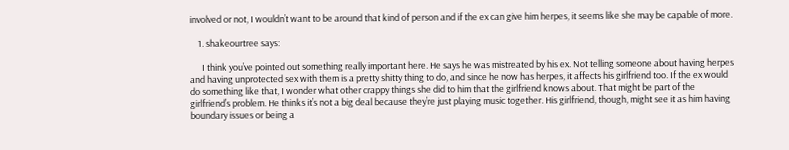involved or not, I wouldn’t want to be around that kind of person and if the ex can give him herpes, it seems like she may be capable of more.

    1. shakeourtree says:

      I think you’ve pointed out something really important here. He says he was mistreated by his ex. Not telling someone about having herpes and having unprotected sex with them is a pretty shitty thing to do, and since he now has herpes, it affects his girlfriend too. If the ex would do something like that, I wonder what other crappy things she did to him that the girlfriend knows about. That might be part of the girlfriend’s problem. He thinks it’s not a big deal because they’re just playing music together. His girlfriend, though, might see it as him having boundary issues or being a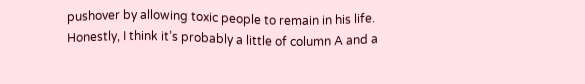pushover by allowing toxic people to remain in his life. Honestly, I think it’s probably a little of column A and a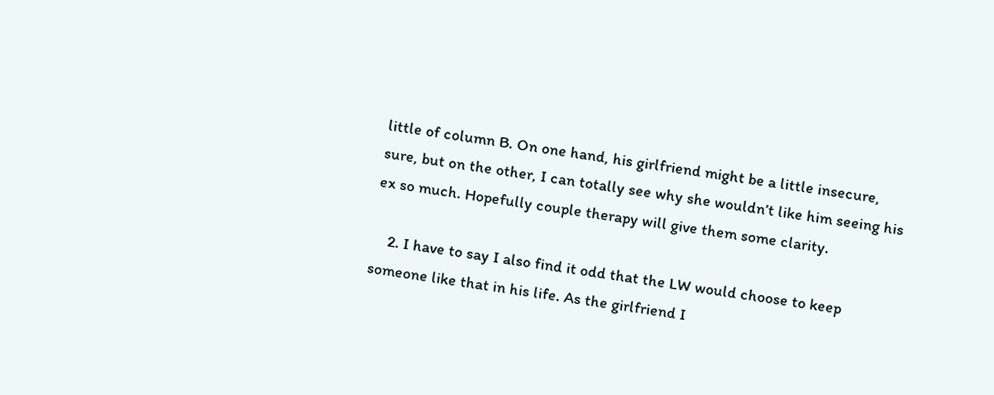little of column B. On one hand, his girlfriend might be a little insecure, sure, but on the other, I can totally see why she wouldn’t like him seeing his ex so much. Hopefully couple therapy will give them some clarity.

    2. I have to say I also find it odd that the LW would choose to keep someone like that in his life. As the girlfriend I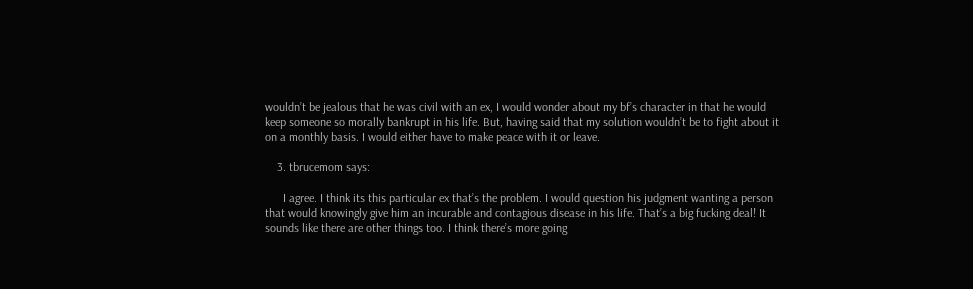wouldn’t be jealous that he was civil with an ex, I would wonder about my bf’s character in that he would keep someone so morally bankrupt in his life. But, having said that my solution wouldn’t be to fight about it on a monthly basis. I would either have to make peace with it or leave.

    3. tbrucemom says:

      I agree. I think its this particular ex that’s the problem. I would question his judgment wanting a person that would knowingly give him an incurable and contagious disease in his life. That’s a big fucking deal! It sounds like there are other things too. I think there’s more going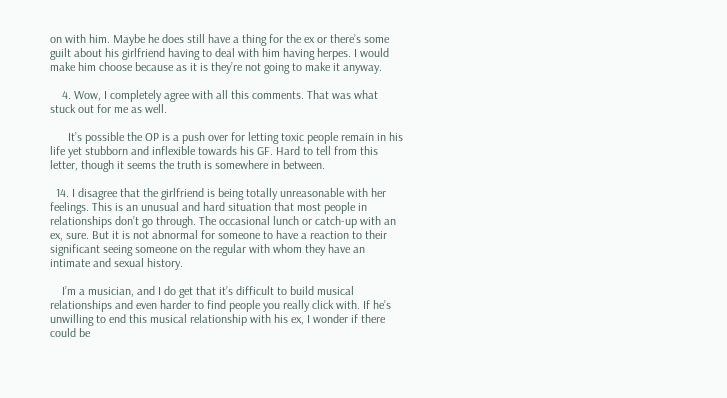on with him. Maybe he does still have a thing for the ex or there’s some guilt about his girlfriend having to deal with him having herpes. I would make him choose because as it is they’re not going to make it anyway.

    4. Wow, I completely agree with all this comments. That was what stuck out for me as well.

      It’s possible the OP is a push over for letting toxic people remain in his life yet stubborn and inflexible towards his GF. Hard to tell from this letter, though it seems the truth is somewhere in between.

  14. I disagree that the girlfriend is being totally unreasonable with her feelings. This is an unusual and hard situation that most people in relationships don’t go through. The occasional lunch or catch-up with an ex, sure. But it is not abnormal for someone to have a reaction to their significant seeing someone on the regular with whom they have an intimate and sexual history.

    I’m a musician, and I do get that it’s difficult to build musical relationships and even harder to find people you really click with. If he’s unwilling to end this musical relationship with his ex, I wonder if there could be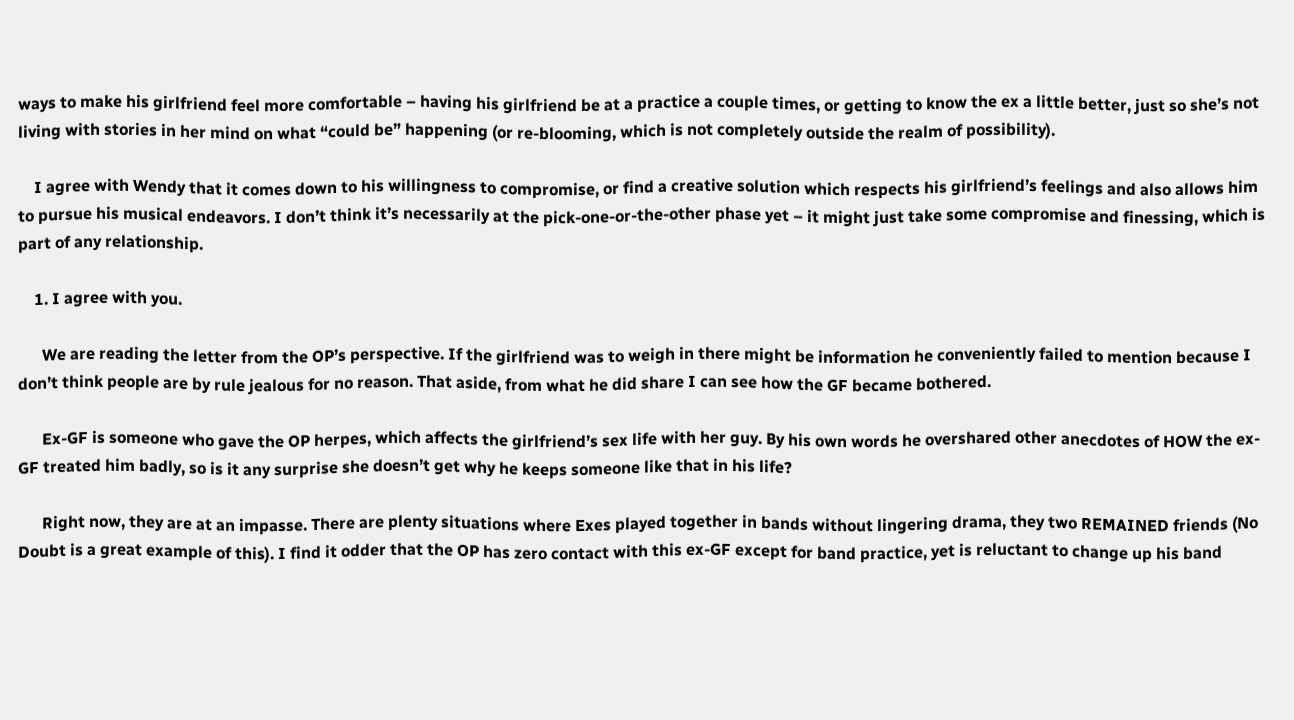ways to make his girlfriend feel more comfortable – having his girlfriend be at a practice a couple times, or getting to know the ex a little better, just so she’s not living with stories in her mind on what “could be” happening (or re-blooming, which is not completely outside the realm of possibility).

    I agree with Wendy that it comes down to his willingness to compromise, or find a creative solution which respects his girlfriend’s feelings and also allows him to pursue his musical endeavors. I don’t think it’s necessarily at the pick-one-or-the-other phase yet – it might just take some compromise and finessing, which is part of any relationship.

    1. I agree with you.

      We are reading the letter from the OP’s perspective. If the girlfriend was to weigh in there might be information he conveniently failed to mention because I don’t think people are by rule jealous for no reason. That aside, from what he did share I can see how the GF became bothered.

      Ex-GF is someone who gave the OP herpes, which affects the girlfriend’s sex life with her guy. By his own words he overshared other anecdotes of HOW the ex-GF treated him badly, so is it any surprise she doesn’t get why he keeps someone like that in his life?

      Right now, they are at an impasse. There are plenty situations where Exes played together in bands without lingering drama, they two REMAINED friends (No Doubt is a great example of this). I find it odder that the OP has zero contact with this ex-GF except for band practice, yet is reluctant to change up his band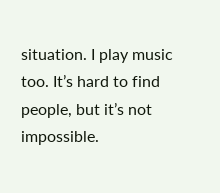situation. I play music too. It’s hard to find people, but it’s not impossible.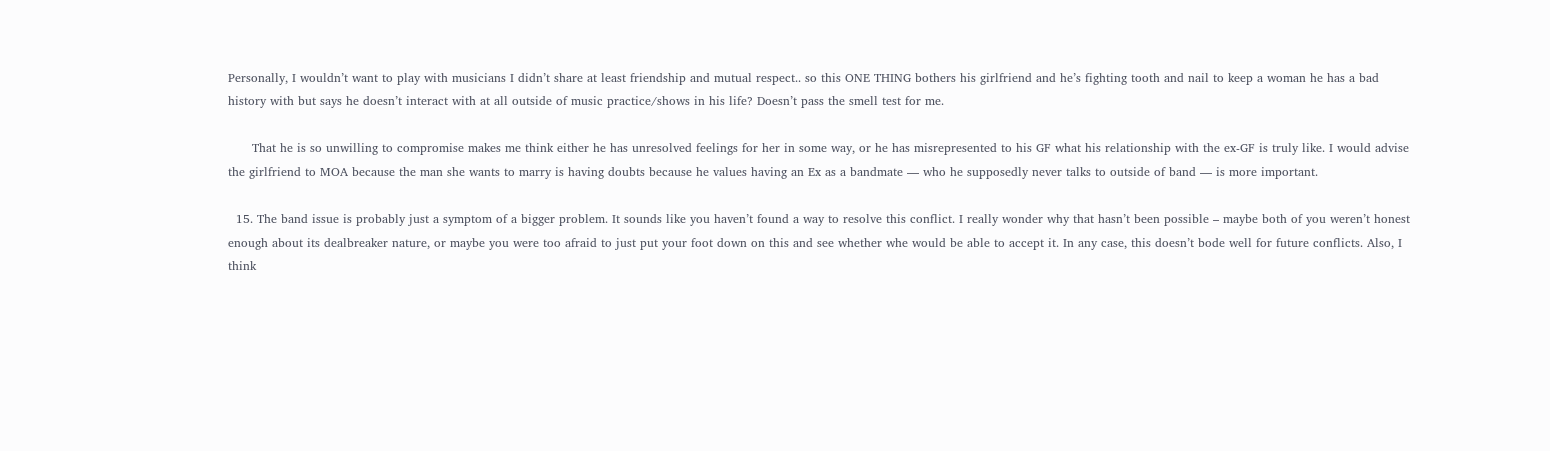Personally, I wouldn’t want to play with musicians I didn’t share at least friendship and mutual respect.. so this ONE THING bothers his girlfriend and he’s fighting tooth and nail to keep a woman he has a bad history with but says he doesn’t interact with at all outside of music practice/shows in his life? Doesn’t pass the smell test for me.

      That he is so unwilling to compromise makes me think either he has unresolved feelings for her in some way, or he has misrepresented to his GF what his relationship with the ex-GF is truly like. I would advise the girlfriend to MOA because the man she wants to marry is having doubts because he values having an Ex as a bandmate — who he supposedly never talks to outside of band — is more important.

  15. The band issue is probably just a symptom of a bigger problem. It sounds like you haven’t found a way to resolve this conflict. I really wonder why that hasn’t been possible – maybe both of you weren’t honest enough about its dealbreaker nature, or maybe you were too afraid to just put your foot down on this and see whether whe would be able to accept it. In any case, this doesn’t bode well for future conflicts. Also, I think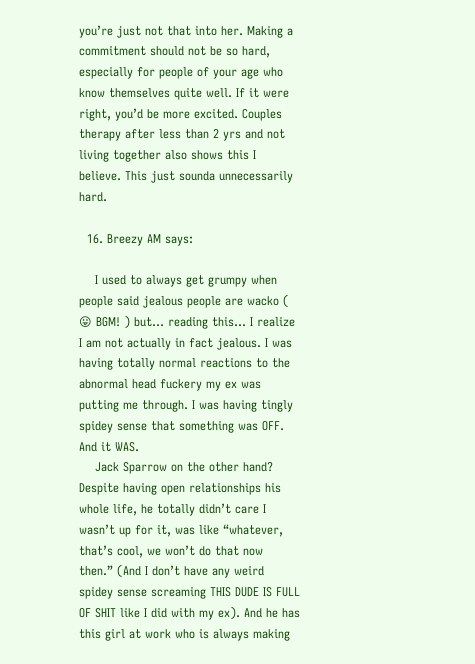you’re just not that into her. Making a commitment should not be so hard, especially for people of your age who know themselves quite well. If it were right, you’d be more excited. Couples therapy after less than 2 yrs and not living together also shows this I believe. This just sounda unnecessarily hard.

  16. Breezy AM says:

    I used to always get grumpy when people said jealous people are wacko ( 😛 BGM! ) but… reading this… I realize I am not actually in fact jealous. I was having totally normal reactions to the abnormal head fuckery my ex was putting me through. I was having tingly spidey sense that something was OFF. And it WAS.
    Jack Sparrow on the other hand? Despite having open relationships his whole life, he totally didn’t care I wasn’t up for it, was like “whatever, that’s cool, we won’t do that now then.” (And I don’t have any weird spidey sense screaming THIS DUDE IS FULL OF SHIT like I did with my ex). And he has this girl at work who is always making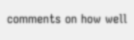comments on how well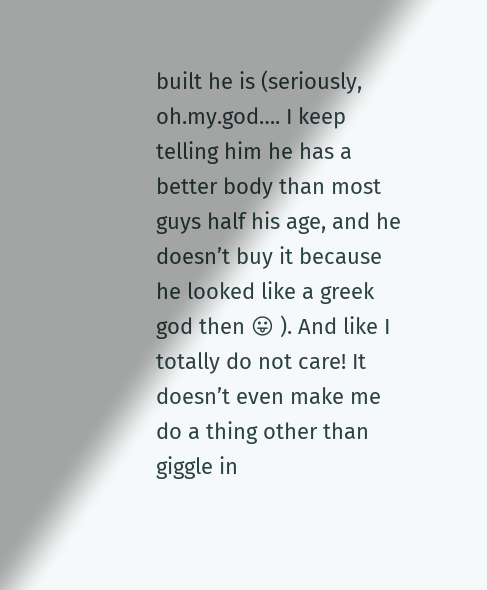built he is (seriously, oh.my.god…. I keep telling him he has a better body than most guys half his age, and he doesn’t buy it because he looked like a greek god then 😛 ). And like I totally do not care! It doesn’t even make me do a thing other than giggle in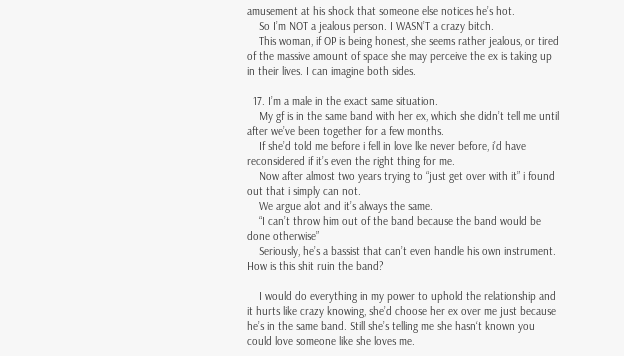amusement at his shock that someone else notices he’s hot.
    So I’m NOT a jealous person. I WASN’T a crazy bitch.
    This woman, if OP is being honest, she seems rather jealous, or tired of the massive amount of space she may perceive the ex is taking up in their lives. I can imagine both sides.

  17. I’m a male in the exact same situation.
    My gf is in the same band with her ex, which she didn’t tell me until after we’ve been together for a few months.
    If she’d told me before i fell in love lke never before, i’d have reconsidered if it’s even the right thing for me.
    Now after almost two years trying to “just get over with it” i found out that i simply can not.
    We argue alot and it’s always the same.
    “I can’t throw him out of the band because the band would be done otherwise”
    Seriously, he’s a bassist that can’t even handle his own instrument. How is this shit ruin the band?

    I would do everything in my power to uphold the relationship and it hurts like crazy knowing, she’d choose her ex over me just because he’s in the same band. Still she’s telling me she hasn‘t known you could love someone like she loves me.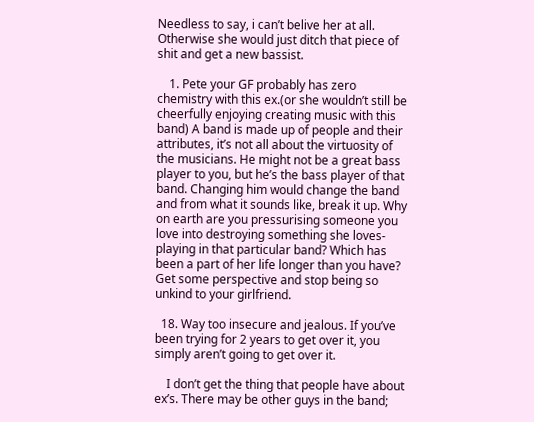Needless to say, i can’t belive her at all. Otherwise she would just ditch that piece of shit and get a new bassist.

    1. Pete your GF probably has zero chemistry with this ex.(or she wouldn’t still be cheerfully enjoying creating music with this band) A band is made up of people and their attributes, it’s not all about the virtuosity of the musicians. He might not be a great bass player to you, but he’s the bass player of that band. Changing him would change the band and from what it sounds like, break it up. Why on earth are you pressurising someone you love into destroying something she loves- playing in that particular band? Which has been a part of her life longer than you have? Get some perspective and stop being so unkind to your girlfriend.

  18. Way too insecure and jealous. If you’ve been trying for 2 years to get over it, you simply aren’t going to get over it.

    I don’t get the thing that people have about ex’s. There may be other guys in the band;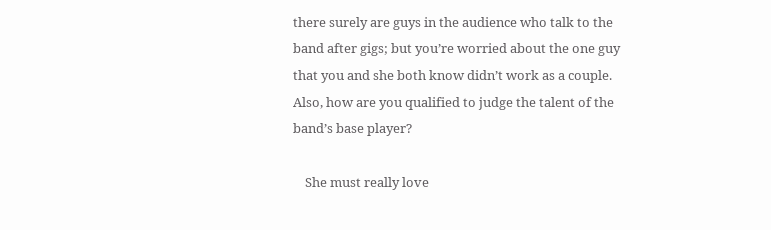there surely are guys in the audience who talk to the band after gigs; but you’re worried about the one guy that you and she both know didn’t work as a couple. Also, how are you qualified to judge the talent of the band’s base player?

    She must really love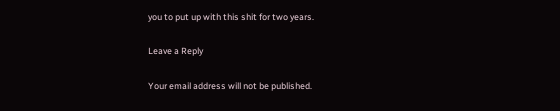you to put up with this shit for two years.

Leave a Reply

Your email address will not be published.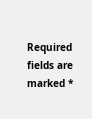Required fields are marked *